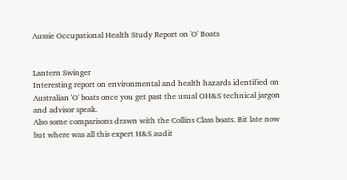Aussie Occupational Health Study Report on 'O' Boats


Lantern Swinger
Interesting report on environmental and health hazards identified on Australian 'O' boats once you get past the usual OH&S technical jargon and advisor speak.
Also some comparisons drawn with the Collins Class boats. Bit late now but where was all this expert H&S audit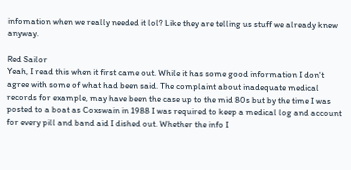infomation when we really needed it lol? Like they are telling us stuff we already knew anyway.

Red Sailor
Yeah, I read this when it first came out. While it has some good information I don't agree with some of what had been said. The complaint about inadequate medical records for example, may have been the case up to the mid 80s but by the time I was posted to a boat as Coxswain in 1988 I was required to keep a medical log and account for every pill and band aid I dished out. Whether the info I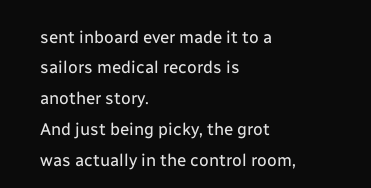sent inboard ever made it to a sailors medical records is another story.
And just being picky, the grot was actually in the control room,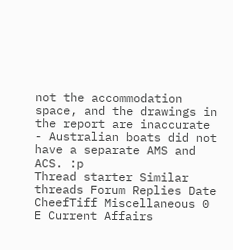not the accommodation space, and the drawings in the report are inaccurate - Australian boats did not have a separate AMS and ACS. :p
Thread starter Similar threads Forum Replies Date
CheefTiff Miscellaneous 0
E Current Affairs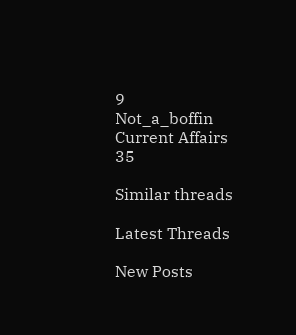9
Not_a_boffin Current Affairs 35

Similar threads

Latest Threads

New Posts